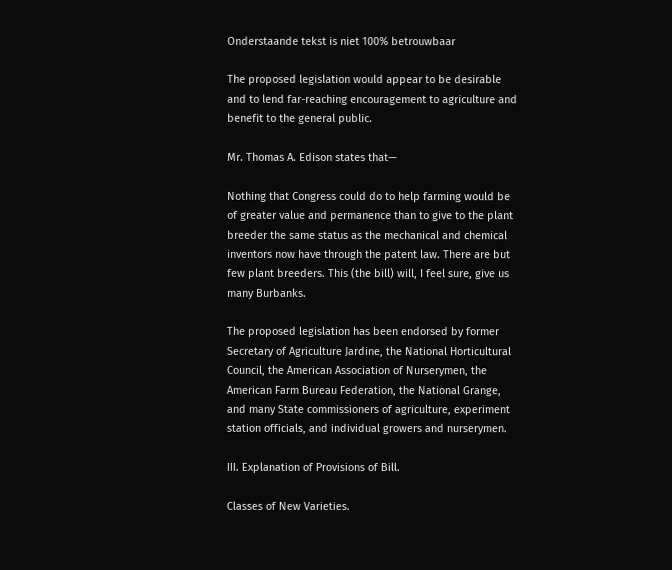Onderstaande tekst is niet 100% betrouwbaar

The proposed legislation would appear to be desirable and to lend far-reaching encouragement to agriculture and benefit to the general public.

Mr. Thomas A. Edison states that—

Nothing that Congress could do to help farming would be of greater value and permanence than to give to the plant breeder the same status as the mechanical and chemical inventors now have through the patent law. There are but few plant breeders. This (the bill) will, I feel sure, give us many Burbanks.

The proposed legislation has been endorsed by former Secretary of Agriculture Jardine, the National Horticultural Council, the American Association of Nurserymen, the American Farm Bureau Federation, the National Grange, and many State commissioners of agriculture, experiment station officials, and individual growers and nurserymen.

III. Explanation of Provisions of Bill.

Classes of New Varieties.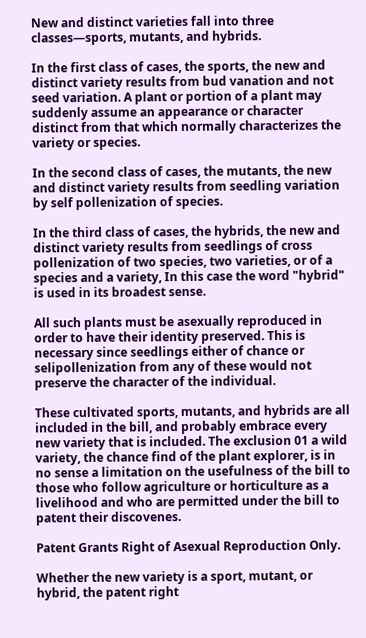New and distinct varieties fall into three classes—sports, mutants, and hybrids.

In the first class of cases, the sports, the new and distinct variety results from bud vanation and not seed variation. A plant or portion of a plant may suddenly assume an appearance or character distinct from that which normally characterizes the variety or species.

In the second class of cases, the mutants, the new and distinct variety results from seedling variation by self pollenization of species.

In the third class of cases, the hybrids, the new and distinct variety results from seedlings of cross pollenization of two species, two varieties, or of a species and a variety, In this case the word "hybrid" is used in its broadest sense.

All such plants must be asexually reproduced in order to have their identity preserved. This is necessary since seedlings either of chance or selipollenization from any of these would not preserve the character of the individual.

These cultivated sports, mutants, and hybrids are all included in the bill, and probably embrace every new variety that is included. The exclusion 01 a wild variety, the chance find of the plant explorer, is in no sense a limitation on the usefulness of the bill to those who follow agriculture or horticulture as a livelihood and who are permitted under the bill to patent their discovenes.

Patent Grants Right of Asexual Reproduction Only.

Whether the new variety is a sport, mutant, or hybrid, the patent right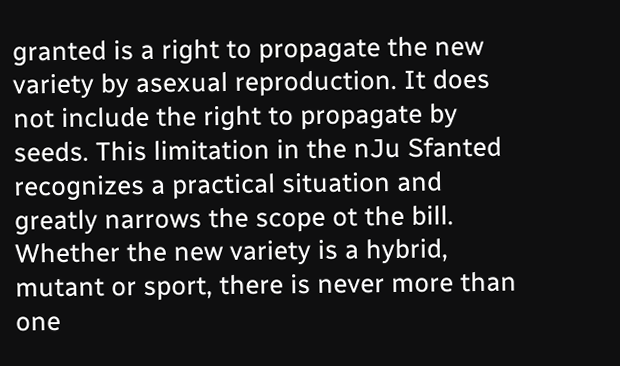granted is a right to propagate the new variety by asexual reproduction. It does not include the right to propagate by seeds. This limitation in the nJu Sfanted recognizes a practical situation and greatly narrows the scope ot the bill. Whether the new variety is a hybrid, mutant or sport, there is never more than one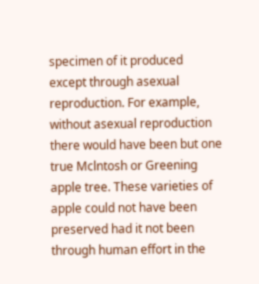specimen of it produced except through asexual reproduction. For example, without asexual reproduction there would have been but one true Mclntosh or Greening apple tree. These varieties of apple could not have been preserved had it not been through human effort in the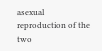asexual reproduction of the two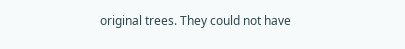original trees. They could not have